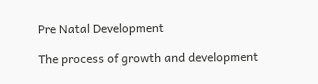Pre Natal Development

The process of growth and development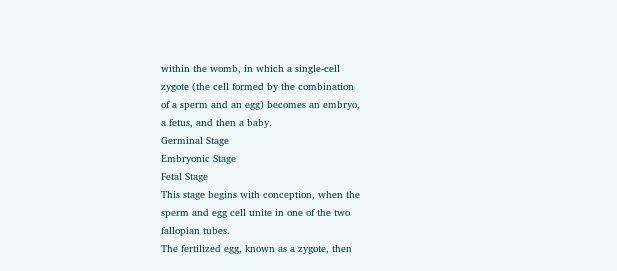within the womb, in which a single-cell
zygote (the cell formed by the combination
of a sperm and an egg) becomes an embryo,
a fetus, and then a baby.
Germinal Stage
Embryonic Stage
Fetal Stage
This stage begins with conception, when the
sperm and egg cell unite in one of the two
fallopian tubes.
The fertilized egg, known as a zygote, then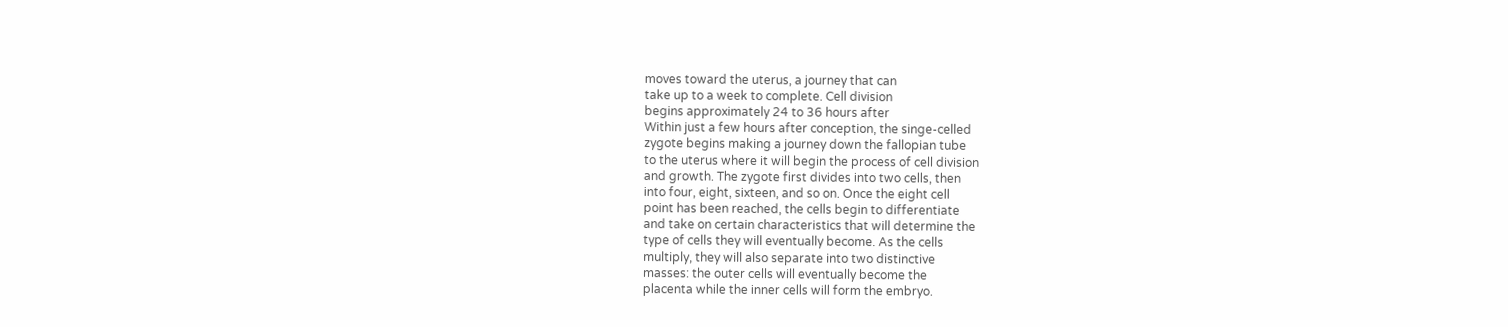moves toward the uterus, a journey that can
take up to a week to complete. Cell division
begins approximately 24 to 36 hours after
Within just a few hours after conception, the singe-celled
zygote begins making a journey down the fallopian tube
to the uterus where it will begin the process of cell division
and growth. The zygote first divides into two cells, then
into four, eight, sixteen, and so on. Once the eight cell
point has been reached, the cells begin to differentiate
and take on certain characteristics that will determine the
type of cells they will eventually become. As the cells
multiply, they will also separate into two distinctive
masses: the outer cells will eventually become the
placenta while the inner cells will form the embryo.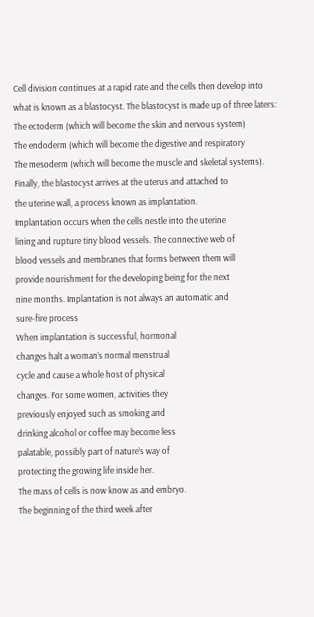Cell division continues at a rapid rate and the cells then develop into
what is known as a blastocyst. The blastocyst is made up of three laters:
The ectoderm (which will become the skin and nervous system)
The endoderm (which will become the digestive and respiratory
The mesoderm (which will become the muscle and skeletal systems).
Finally, the blastocyst arrives at the uterus and attached to
the uterine wall, a process known as implantation.
Implantation occurs when the cells nestle into the uterine
lining and rupture tiny blood vessels. The connective web of
blood vessels and membranes that forms between them will
provide nourishment for the developing being for the next
nine months. Implantation is not always an automatic and
sure-fire process
When implantation is successful, hormonal
changes halt a woman’s normal menstrual
cycle and cause a whole host of physical
changes. For some women, activities they
previously enjoyed such as smoking and
drinking alcohol or coffee may become less
palatable, possibly part of nature’s way of
protecting the growing life inside her.
The mass of cells is now know as and embryo.
The beginning of the third week after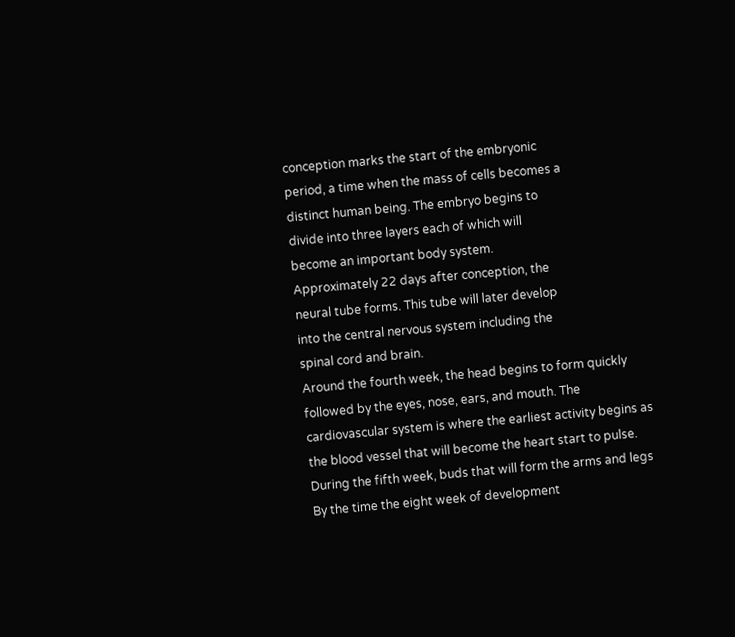conception marks the start of the embryonic
period, a time when the mass of cells becomes a
distinct human being. The embryo begins to
divide into three layers each of which will
become an important body system.
Approximately 22 days after conception, the
neural tube forms. This tube will later develop
into the central nervous system including the
spinal cord and brain.
Around the fourth week, the head begins to form quickly
followed by the eyes, nose, ears, and mouth. The
cardiovascular system is where the earliest activity begins as
the blood vessel that will become the heart start to pulse.
During the fifth week, buds that will form the arms and legs
By the time the eight week of development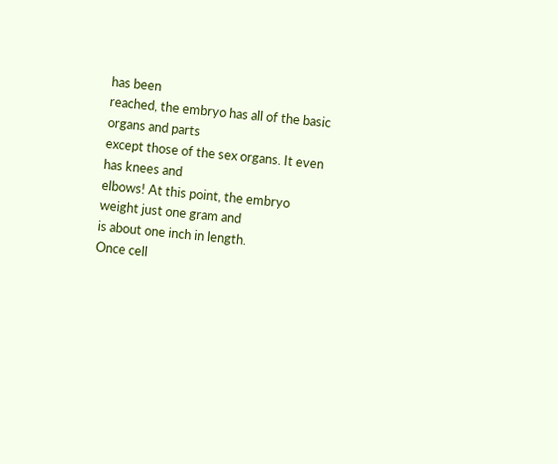has been
reached, the embryo has all of the basic organs and parts
except those of the sex organs. It even has knees and
elbows! At this point, the embryo weight just one gram and
is about one inch in length.
Once cell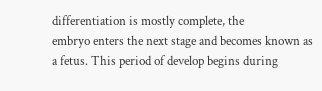differentiation is mostly complete, the
embryo enters the next stage and becomes known as
a fetus. This period of develop begins during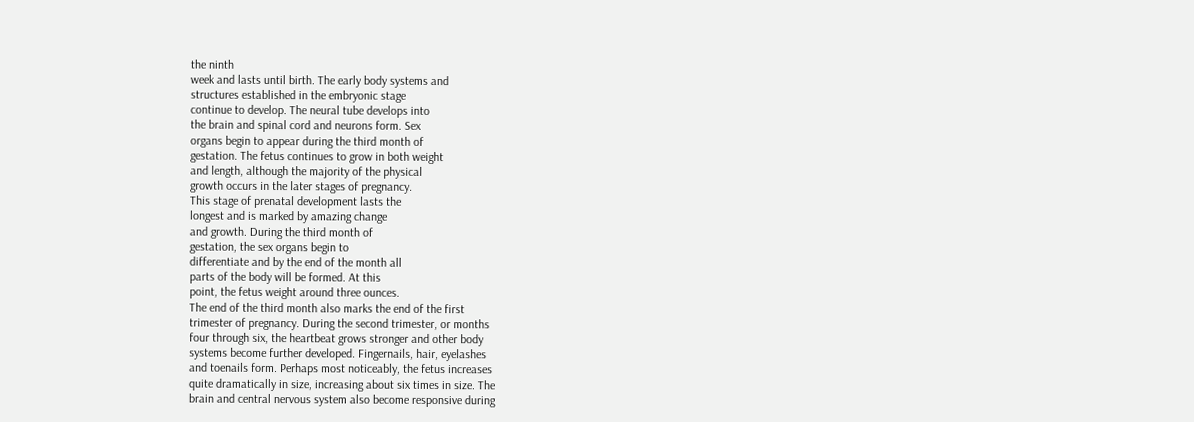the ninth
week and lasts until birth. The early body systems and
structures established in the embryonic stage
continue to develop. The neural tube develops into
the brain and spinal cord and neurons form. Sex
organs begin to appear during the third month of
gestation. The fetus continues to grow in both weight
and length, although the majority of the physical
growth occurs in the later stages of pregnancy.
This stage of prenatal development lasts the
longest and is marked by amazing change
and growth. During the third month of
gestation, the sex organs begin to
differentiate and by the end of the month all
parts of the body will be formed. At this
point, the fetus weight around three ounces.
The end of the third month also marks the end of the first
trimester of pregnancy. During the second trimester, or months
four through six, the heartbeat grows stronger and other body
systems become further developed. Fingernails, hair, eyelashes
and toenails form. Perhaps most noticeably, the fetus increases
quite dramatically in size, increasing about six times in size. The
brain and central nervous system also become responsive during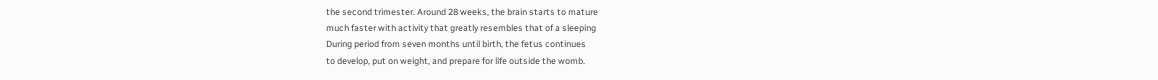the second trimester. Around 28 weeks, the brain starts to mature
much faster with activity that greatly resembles that of a sleeping
During period from seven months until birth, the fetus continues
to develop, put on weight, and prepare for life outside the womb.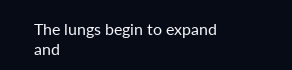The lungs begin to expand and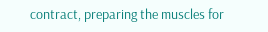contract, preparing the muscles for